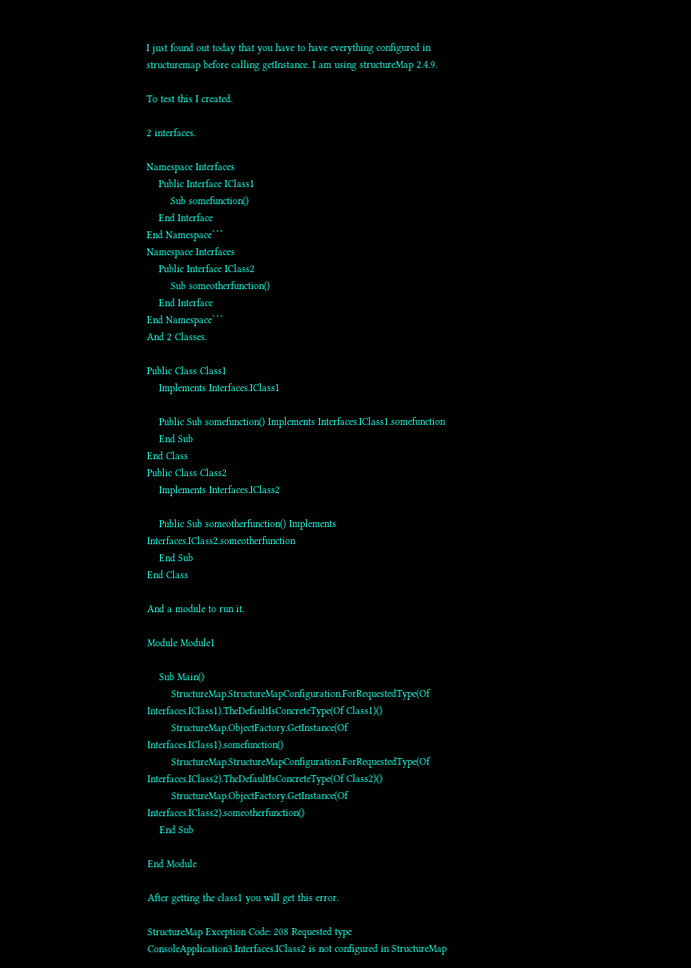I just found out today that you have to have everything configured in structuremap before calling getInstance. I am using structureMap 2.4.9.

To test this I created.

2 interfaces.

Namespace Interfaces
    Public Interface IClass1
        Sub somefunction()
    End Interface
End Namespace```
Namespace Interfaces
    Public Interface IClass2
        Sub someotherfunction()
    End Interface
End Namespace```
And 2 Classes.

Public Class Class1
    Implements Interfaces.IClass1

    Public Sub somefunction() Implements Interfaces.IClass1.somefunction
    End Sub
End Class
Public Class Class2
    Implements Interfaces.IClass2

    Public Sub someotherfunction() Implements Interfaces.IClass2.someotherfunction
    End Sub
End Class

And a module to run it.

Module Module1

    Sub Main()
        StructureMap.StructureMapConfiguration.ForRequestedType(Of Interfaces.IClass1).TheDefaultIsConcreteType(Of Class1)()
        StructureMap.ObjectFactory.GetInstance(Of Interfaces.IClass1).somefunction()
        StructureMap.StructureMapConfiguration.ForRequestedType(Of Interfaces.IClass2).TheDefaultIsConcreteType(Of Class2)()
        StructureMap.ObjectFactory.GetInstance(Of Interfaces.IClass2).someotherfunction()
    End Sub

End Module

After getting the class1 you will get this error.

StructureMap Exception Code: 208 Requested type ConsoleApplication3.Interfaces.IClass2 is not configured in StructureMap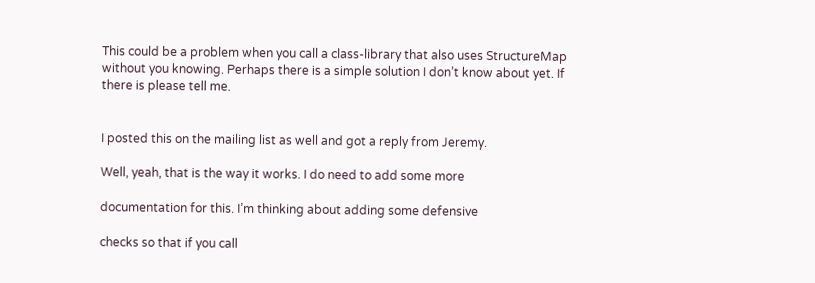This could be a problem when you call a class-library that also uses StructureMap without you knowing. Perhaps there is a simple solution I don’t know about yet. If there is please tell me.


I posted this on the mailing list as well and got a reply from Jeremy.

Well, yeah, that is the way it works. I do need to add some more

documentation for this. I’m thinking about adding some defensive

checks so that if you call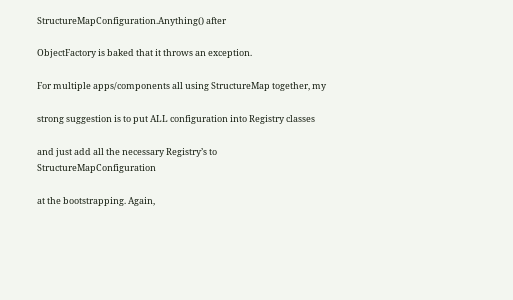StructureMapConfiguration.Anything() after

ObjectFactory is baked that it throws an exception.

For multiple apps/components all using StructureMap together, my

strong suggestion is to put ALL configuration into Registry classes

and just add all the necessary Registry’s to StructureMapConfiguration

at the bootstrapping. Again,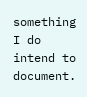something I do intend to document.